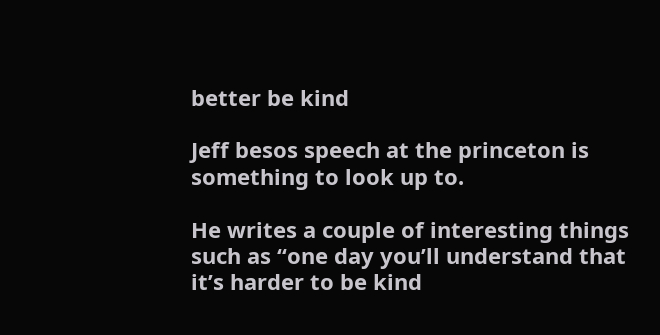better be kind

Jeff besos speech at the princeton is something to look up to.

He writes a couple of interesting things such as “one day you’ll understand that it’s harder to be kind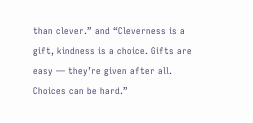than clever.” and “Cleverness is a gift, kindness is a choice. Gifts are easy — they’re given after all. Choices can be hard.”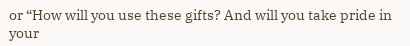or “How will you use these gifts? And will you take pride in your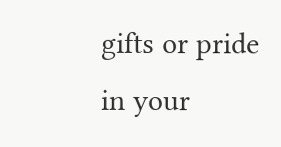gifts or pride in your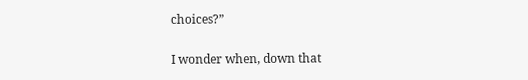choices?”

I wonder when, down that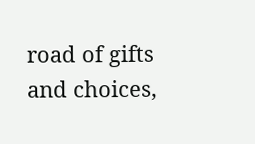road of gifts and choices,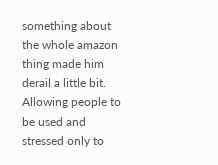something about the whole amazon thing made him derail a little bit. Allowing people to be used and stressed only to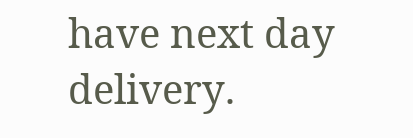have next day delivery.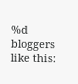%d bloggers like this: